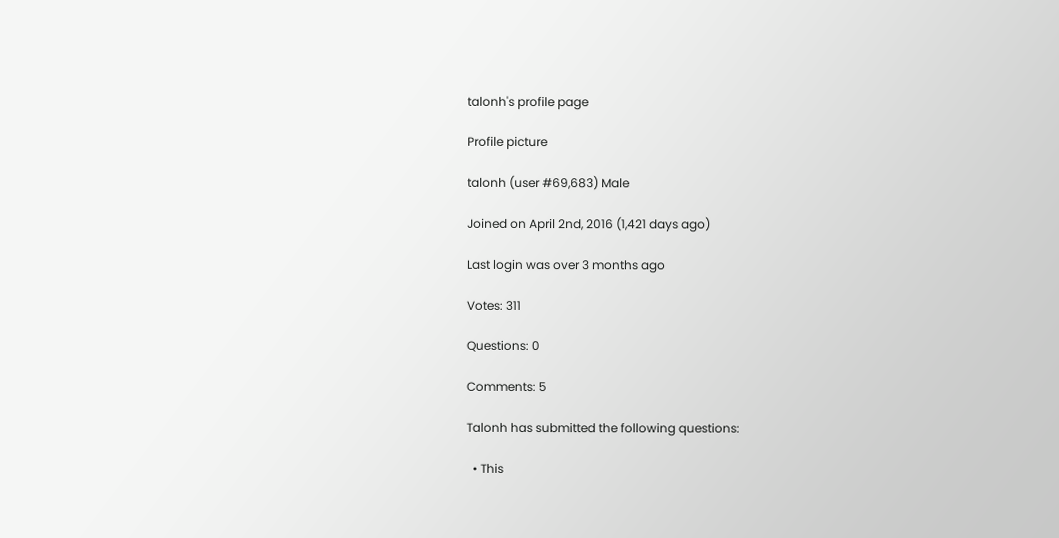talonh's profile page

Profile picture

talonh (user #69,683) Male

Joined on April 2nd, 2016 (1,421 days ago)

Last login was over 3 months ago

Votes: 311

Questions: 0

Comments: 5

Talonh has submitted the following questions:

  • This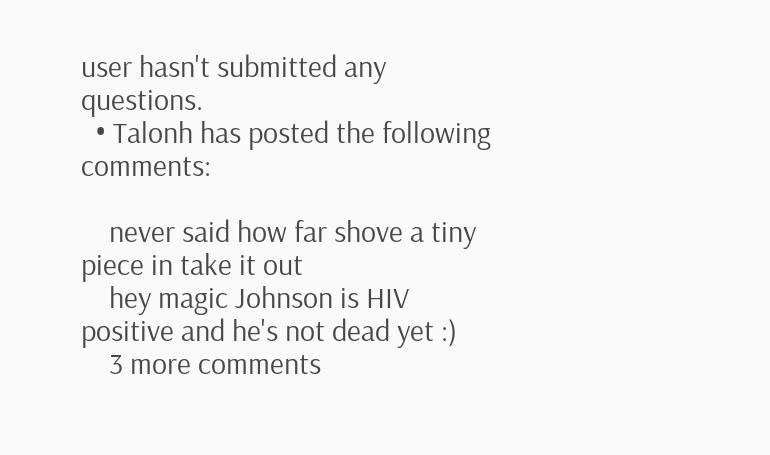user hasn't submitted any questions.
  • Talonh has posted the following comments:

    never said how far shove a tiny piece in take it out
    hey magic Johnson is HIV positive and he's not dead yet :)
    3 more comments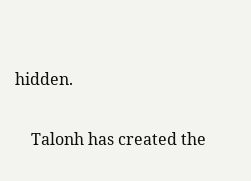hidden.

    Talonh has created the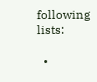following lists:

  •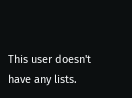This user doesn't have any lists.